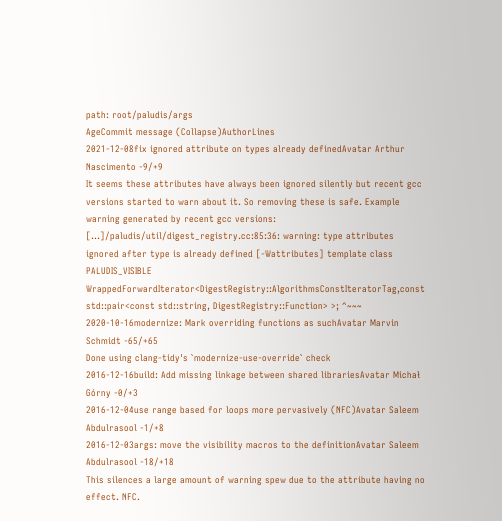path: root/paludis/args
AgeCommit message (Collapse)AuthorLines
2021-12-08fix ignored attribute on types already definedAvatar Arthur Nascimento -9/+9
It seems these attributes have always been ignored silently but recent gcc versions started to warn about it. So removing these is safe. Example warning generated by recent gcc versions: [...]/paludis/util/digest_registry.cc:85:36: warning: type attributes ignored after type is already defined [-Wattributes] template class PALUDIS_VISIBLE WrappedForwardIterator<DigestRegistry::AlgorithmsConstIteratorTag,const std::pair<const std::string, DigestRegistry::Function> >; ^~~~
2020-10-16modernize: Mark overriding functions as suchAvatar Marvin Schmidt -65/+65
Done using clang-tidy's `modernize-use-override` check
2016-12-16build: Add missing linkage between shared librariesAvatar Michał Górny -0/+3
2016-12-04use range based for loops more pervasively (NFC)Avatar Saleem Abdulrasool -1/+8
2016-12-03args: move the visibility macros to the definitionAvatar Saleem Abdulrasool -18/+18
This silences a large amount of warning spew due to the attribute having no effect. NFC.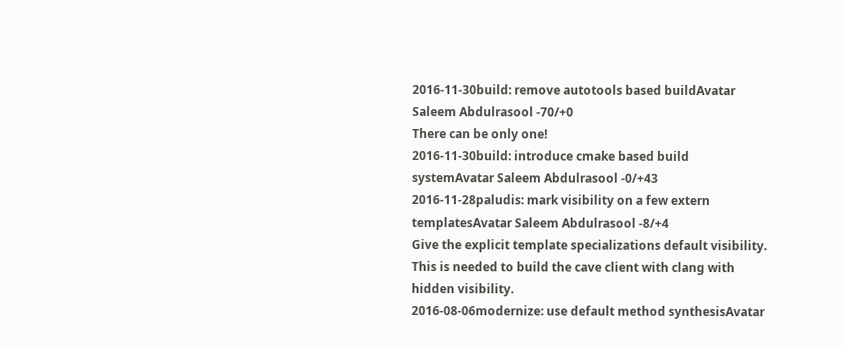2016-11-30build: remove autotools based buildAvatar Saleem Abdulrasool -70/+0
There can be only one!
2016-11-30build: introduce cmake based build systemAvatar Saleem Abdulrasool -0/+43
2016-11-28paludis: mark visibility on a few extern templatesAvatar Saleem Abdulrasool -8/+4
Give the explicit template specializations default visibility. This is needed to build the cave client with clang with hidden visibility.
2016-08-06modernize: use default method synthesisAvatar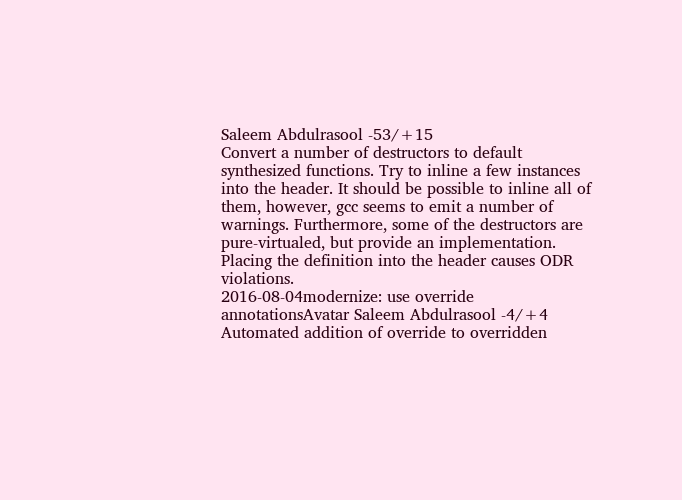Saleem Abdulrasool -53/+15
Convert a number of destructors to default synthesized functions. Try to inline a few instances into the header. It should be possible to inline all of them, however, gcc seems to emit a number of warnings. Furthermore, some of the destructors are pure-virtualed, but provide an implementation. Placing the definition into the header causes ODR violations.
2016-08-04modernize: use override annotationsAvatar Saleem Abdulrasool -4/+4
Automated addition of override to overridden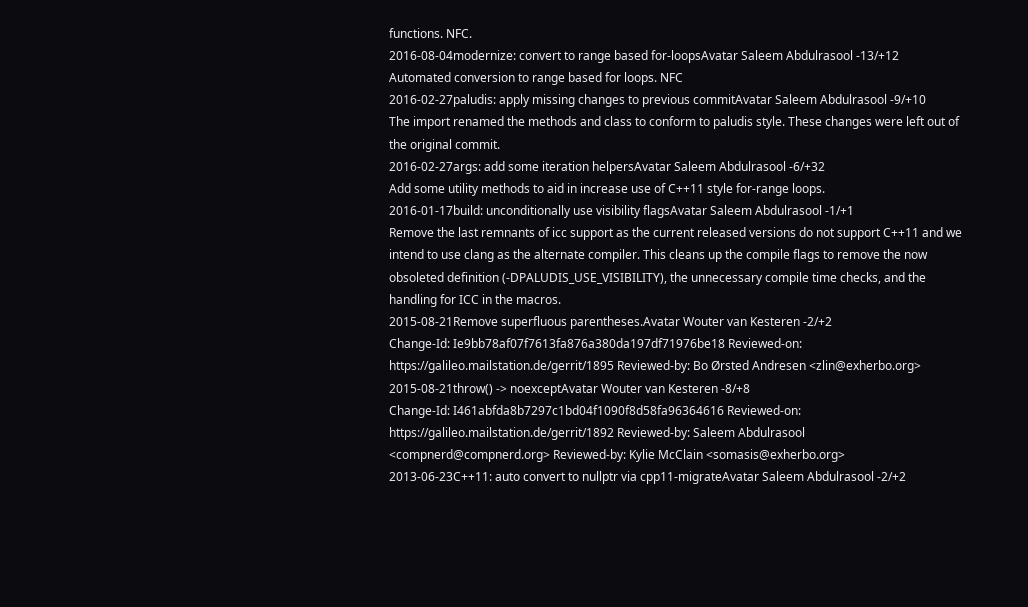functions. NFC.
2016-08-04modernize: convert to range based for-loopsAvatar Saleem Abdulrasool -13/+12
Automated conversion to range based for loops. NFC
2016-02-27paludis: apply missing changes to previous commitAvatar Saleem Abdulrasool -9/+10
The import renamed the methods and class to conform to paludis style. These changes were left out of the original commit.
2016-02-27args: add some iteration helpersAvatar Saleem Abdulrasool -6/+32
Add some utility methods to aid in increase use of C++11 style for-range loops.
2016-01-17build: unconditionally use visibility flagsAvatar Saleem Abdulrasool -1/+1
Remove the last remnants of icc support as the current released versions do not support C++11 and we intend to use clang as the alternate compiler. This cleans up the compile flags to remove the now obsoleted definition (-DPALUDIS_USE_VISIBILITY), the unnecessary compile time checks, and the handling for ICC in the macros.
2015-08-21Remove superfluous parentheses.Avatar Wouter van Kesteren -2/+2
Change-Id: Ie9bb78af07f7613fa876a380da197df71976be18 Reviewed-on: https://galileo.mailstation.de/gerrit/1895 Reviewed-by: Bo Ørsted Andresen <zlin@exherbo.org>
2015-08-21throw() -> noexceptAvatar Wouter van Kesteren -8/+8
Change-Id: I461abfda8b7297c1bd04f1090f8d58fa96364616 Reviewed-on: https://galileo.mailstation.de/gerrit/1892 Reviewed-by: Saleem Abdulrasool <compnerd@compnerd.org> Reviewed-by: Kylie McClain <somasis@exherbo.org>
2013-06-23C++11: auto convert to nullptr via cpp11-migrateAvatar Saleem Abdulrasool -2/+2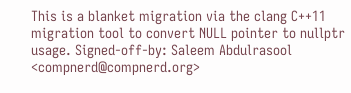This is a blanket migration via the clang C++11 migration tool to convert NULL pointer to nullptr usage. Signed-off-by: Saleem Abdulrasool <compnerd@compnerd.org>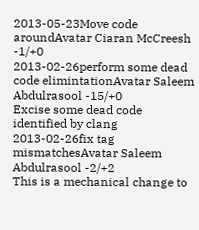2013-05-23Move code aroundAvatar Ciaran McCreesh -1/+0
2013-02-26perform some dead code elimintationAvatar Saleem Abdulrasool -15/+0
Excise some dead code identified by clang
2013-02-26fix tag mismatchesAvatar Saleem Abdulrasool -2/+2
This is a mechanical change to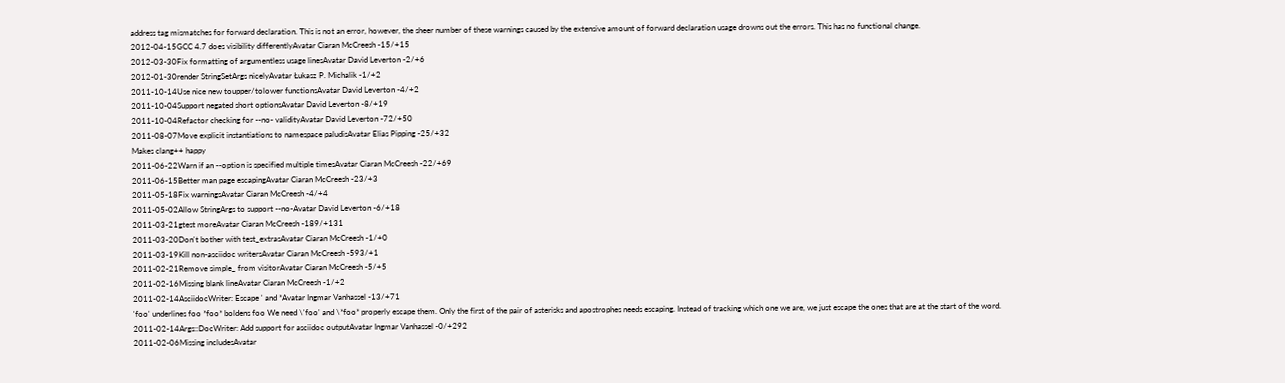address tag mismatches for forward declaration. This is not an error, however, the sheer number of these warnings caused by the extensive amount of forward declaration usage drowns out the errors. This has no functional change.
2012-04-15GCC 4.7 does visibility differentlyAvatar Ciaran McCreesh -15/+15
2012-03-30Fix formatting of argumentless usage linesAvatar David Leverton -2/+6
2012-01-30render StringSetArgs nicelyAvatar Łukasz P. Michalik -1/+2
2011-10-14Use nice new toupper/tolower functionsAvatar David Leverton -4/+2
2011-10-04Support negated short optionsAvatar David Leverton -8/+19
2011-10-04Refactor checking for --no- validityAvatar David Leverton -72/+50
2011-08-07Move explicit instantiations to namespace paludisAvatar Elias Pipping -25/+32
Makes clang++ happy
2011-06-22Warn if an --option is specified multiple timesAvatar Ciaran McCreesh -22/+69
2011-06-15Better man page escapingAvatar Ciaran McCreesh -23/+3
2011-05-18Fix warningsAvatar Ciaran McCreesh -4/+4
2011-05-02Allow StringArgs to support --no-Avatar David Leverton -6/+18
2011-03-21gtest moreAvatar Ciaran McCreesh -189/+131
2011-03-20Don't bother with test_extrasAvatar Ciaran McCreesh -1/+0
2011-03-19Kill non-asciidoc writersAvatar Ciaran McCreesh -593/+1
2011-02-21Remove simple_ from visitorAvatar Ciaran McCreesh -5/+5
2011-02-16Missing blank lineAvatar Ciaran McCreesh -1/+2
2011-02-14AsciidocWriter: Escape ' and *Avatar Ingmar Vanhassel -13/+71
'foo' underlines foo *foo* boldens foo We need \'foo' and \*foo* properly escape them. Only the first of the pair of asterisks and apostrophes needs escaping. Instead of tracking which one we are, we just escape the ones that are at the start of the word.
2011-02-14Args::DocWriter: Add support for asciidoc outputAvatar Ingmar Vanhassel -0/+292
2011-02-06Missing includesAvatar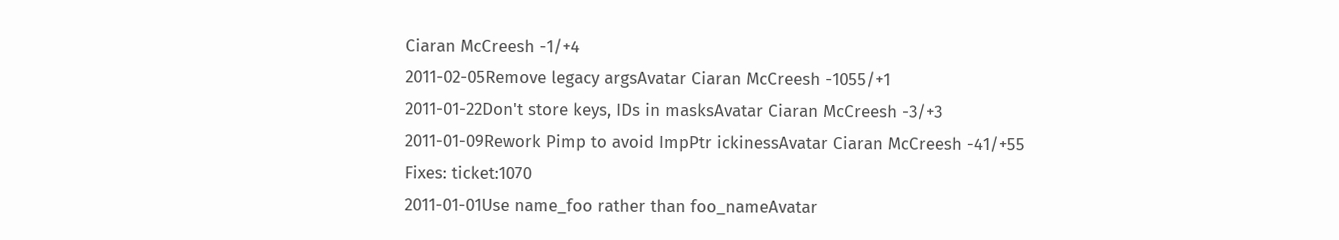Ciaran McCreesh -1/+4
2011-02-05Remove legacy argsAvatar Ciaran McCreesh -1055/+1
2011-01-22Don't store keys, IDs in masksAvatar Ciaran McCreesh -3/+3
2011-01-09Rework Pimp to avoid ImpPtr ickinessAvatar Ciaran McCreesh -41/+55
Fixes: ticket:1070
2011-01-01Use name_foo rather than foo_nameAvatar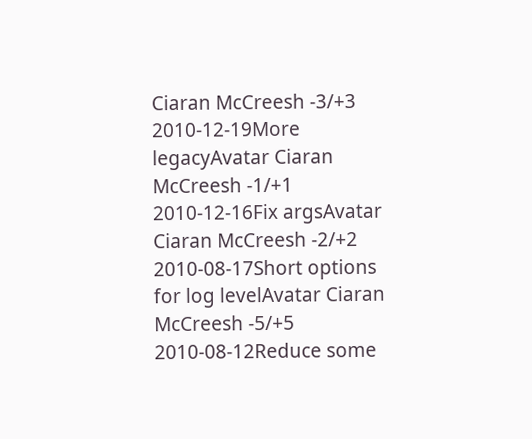Ciaran McCreesh -3/+3
2010-12-19More legacyAvatar Ciaran McCreesh -1/+1
2010-12-16Fix argsAvatar Ciaran McCreesh -2/+2
2010-08-17Short options for log levelAvatar Ciaran McCreesh -5/+5
2010-08-12Reduce some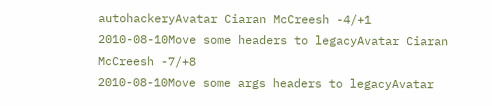autohackeryAvatar Ciaran McCreesh -4/+1
2010-08-10Move some headers to legacyAvatar Ciaran McCreesh -7/+8
2010-08-10Move some args headers to legacyAvatar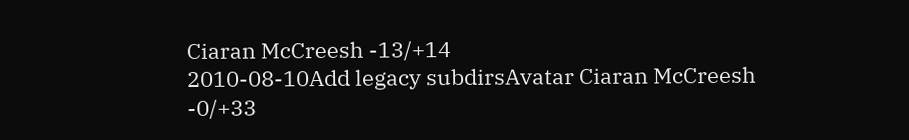Ciaran McCreesh -13/+14
2010-08-10Add legacy subdirsAvatar Ciaran McCreesh -0/+33